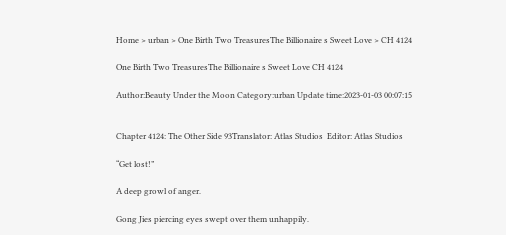Home > urban > One Birth Two TreasuresThe Billionaire s Sweet Love > CH 4124

One Birth Two TreasuresThe Billionaire s Sweet Love CH 4124

Author:Beauty Under the Moon Category:urban Update time:2023-01-03 00:07:15


Chapter 4124: The Other Side 93Translator: Atlas Studios  Editor: Atlas Studios

“Get lost!”

A deep growl of anger.

Gong Jies piercing eyes swept over them unhappily.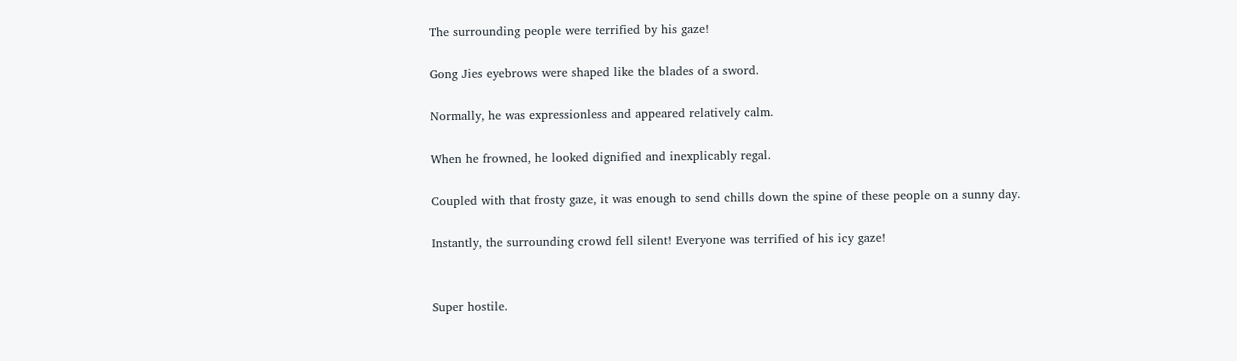The surrounding people were terrified by his gaze!

Gong Jies eyebrows were shaped like the blades of a sword.

Normally, he was expressionless and appeared relatively calm.

When he frowned, he looked dignified and inexplicably regal.

Coupled with that frosty gaze, it was enough to send chills down the spine of these people on a sunny day.

Instantly, the surrounding crowd fell silent! Everyone was terrified of his icy gaze!


Super hostile.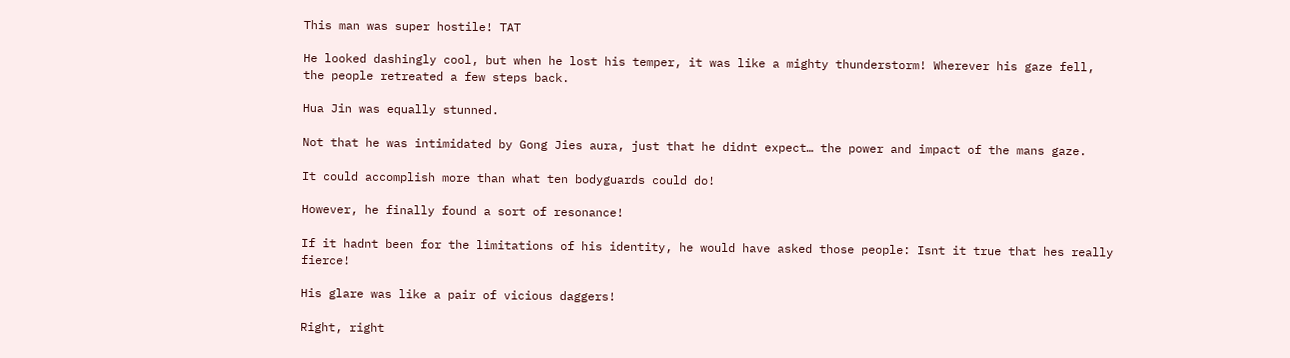This man was super hostile! TAT

He looked dashingly cool, but when he lost his temper, it was like a mighty thunderstorm! Wherever his gaze fell, the people retreated a few steps back.

Hua Jin was equally stunned.

Not that he was intimidated by Gong Jies aura, just that he didnt expect… the power and impact of the mans gaze.

It could accomplish more than what ten bodyguards could do!

However, he finally found a sort of resonance!

If it hadnt been for the limitations of his identity, he would have asked those people: Isnt it true that hes really fierce!

His glare was like a pair of vicious daggers!

Right, right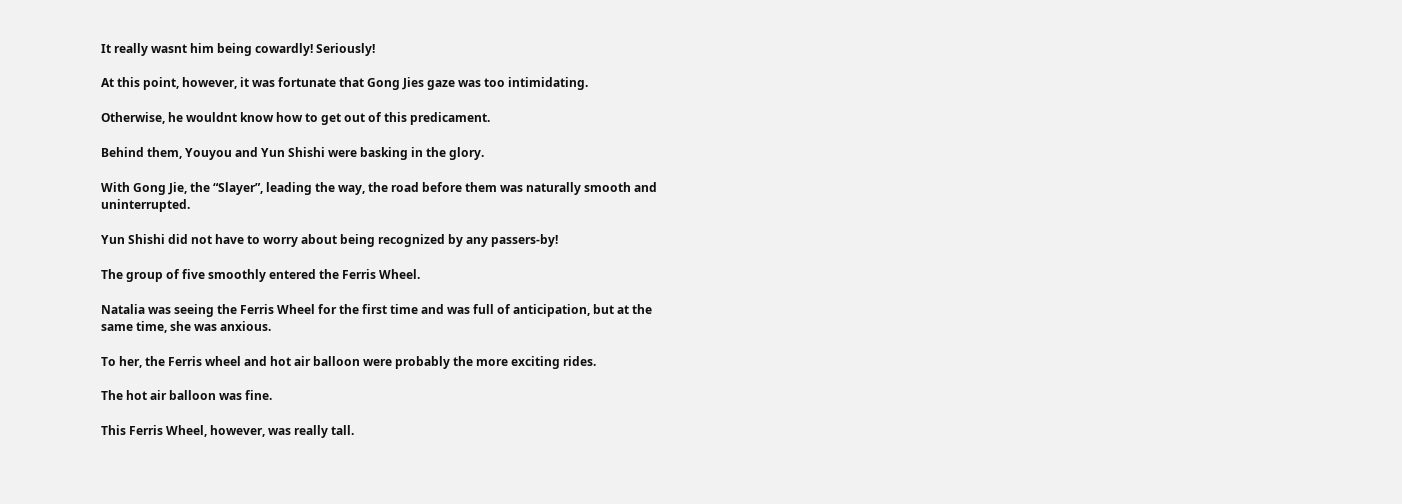It really wasnt him being cowardly! Seriously!

At this point, however, it was fortunate that Gong Jies gaze was too intimidating.

Otherwise, he wouldnt know how to get out of this predicament.

Behind them, Youyou and Yun Shishi were basking in the glory.

With Gong Jie, the “Slayer”, leading the way, the road before them was naturally smooth and uninterrupted.

Yun Shishi did not have to worry about being recognized by any passers-by!

The group of five smoothly entered the Ferris Wheel.

Natalia was seeing the Ferris Wheel for the first time and was full of anticipation, but at the same time, she was anxious.

To her, the Ferris wheel and hot air balloon were probably the more exciting rides.

The hot air balloon was fine.

This Ferris Wheel, however, was really tall.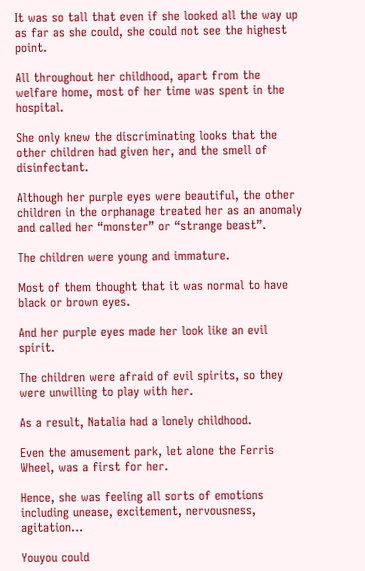It was so tall that even if she looked all the way up as far as she could, she could not see the highest point.

All throughout her childhood, apart from the welfare home, most of her time was spent in the hospital.

She only knew the discriminating looks that the other children had given her, and the smell of disinfectant.

Although her purple eyes were beautiful, the other children in the orphanage treated her as an anomaly and called her “monster” or “strange beast”.

The children were young and immature.

Most of them thought that it was normal to have black or brown eyes.

And her purple eyes made her look like an evil spirit.

The children were afraid of evil spirits, so they were unwilling to play with her.

As a result, Natalia had a lonely childhood.

Even the amusement park, let alone the Ferris Wheel, was a first for her.

Hence, she was feeling all sorts of emotions including unease, excitement, nervousness, agitation…

Youyou could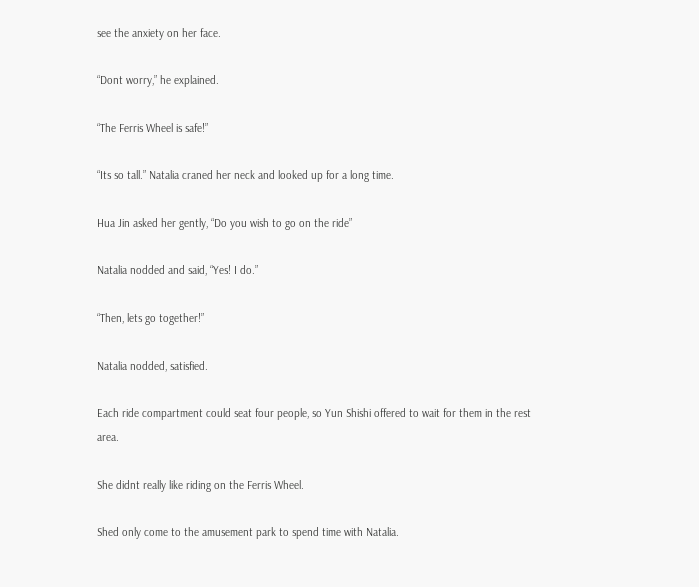see the anxiety on her face.

“Dont worry,” he explained.

“The Ferris Wheel is safe!”

“Its so tall.” Natalia craned her neck and looked up for a long time.

Hua Jin asked her gently, “Do you wish to go on the ride”

Natalia nodded and said, “Yes! I do.”

“Then, lets go together!”

Natalia nodded, satisfied.

Each ride compartment could seat four people, so Yun Shishi offered to wait for them in the rest area.

She didnt really like riding on the Ferris Wheel.

Shed only come to the amusement park to spend time with Natalia.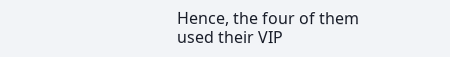Hence, the four of them used their VIP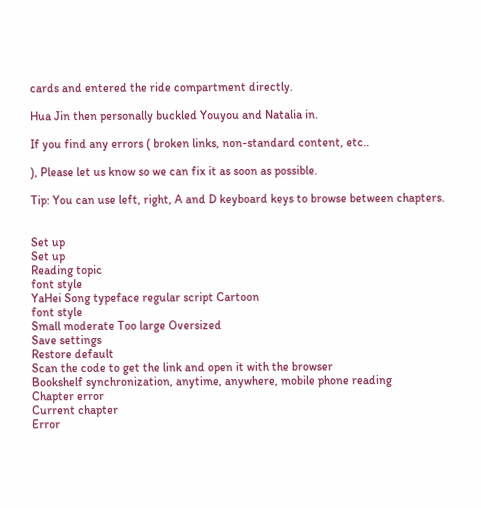cards and entered the ride compartment directly.

Hua Jin then personally buckled Youyou and Natalia in.

If you find any errors ( broken links, non-standard content, etc..

), Please let us know so we can fix it as soon as possible.

Tip: You can use left, right, A and D keyboard keys to browse between chapters.


Set up
Set up
Reading topic
font style
YaHei Song typeface regular script Cartoon
font style
Small moderate Too large Oversized
Save settings
Restore default
Scan the code to get the link and open it with the browser
Bookshelf synchronization, anytime, anywhere, mobile phone reading
Chapter error
Current chapter
Error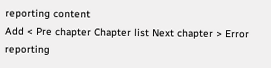reporting content
Add < Pre chapter Chapter list Next chapter > Error reporting